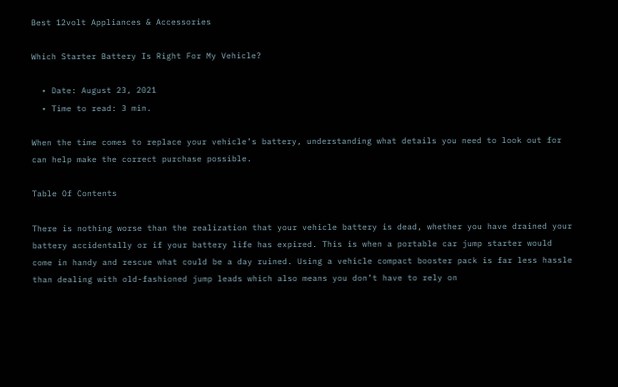Best 12volt Appliances & Accessories

Which Starter Battery Is Right For My Vehicle?

  • Date: August 23, 2021
  • Time to read: 3 min.

When the time comes to replace your vehicle’s battery, understanding what details you need to look out for can help make the correct purchase possible.

Table Of Contents

There is nothing worse than the realization that your vehicle battery is dead, whether you have drained your battery accidentally or if your battery life has expired. This is when a portable car jump starter would come in handy and rescue what could be a day ruined. Using a vehicle compact booster pack is far less hassle than dealing with old-fashioned jump leads which also means you don’t have to rely on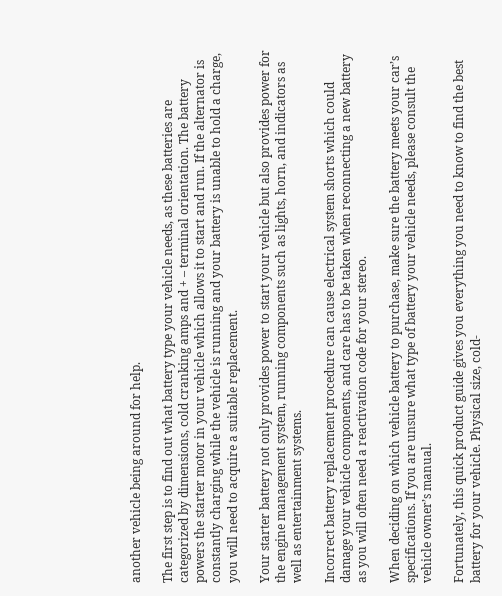another vehicle being around for help.

The first step is to find out what battery type your vehicle needs, as these batteries are categorized by dimensions, cold cranking amps and + – terminal orientation. The battery powers the starter motor in your vehicle which allows it to start and run. If the alternator is constantly charging while the vehicle is running and your battery is unable to hold a charge, you will need to acquire a suitable replacement.

Your starter battery not only provides power to start your vehicle but also provides power for the engine management system, running components such as lights, horn, and indicators as well as entertainment systems.

Incorrect battery replacement procedure can cause electrical system shorts which could damage your vehicle components, and care has to be taken when reconnecting a new battery as you will often need a reactivation code for your stereo.

When deciding on which vehicle battery to purchase, make sure the battery meets your car’s specifications. If you are unsure what type of battery your vehicle needs, please consult the vehicle owner’s manual.

Fortunately, this quick product guide gives you everything you need to know to find the best battery for your vehicle. Physical size, cold-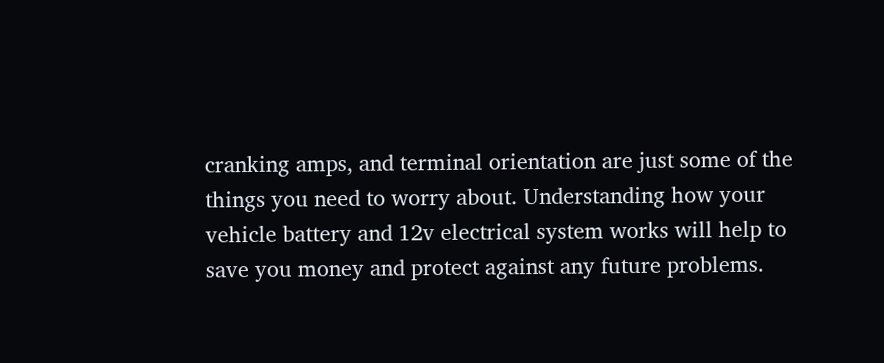cranking amps, and terminal orientation are just some of the things you need to worry about. Understanding how your vehicle battery and 12v electrical system works will help to save you money and protect against any future problems.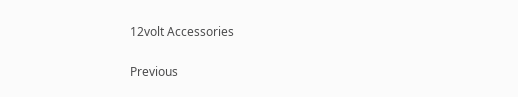12volt Accessories

Previous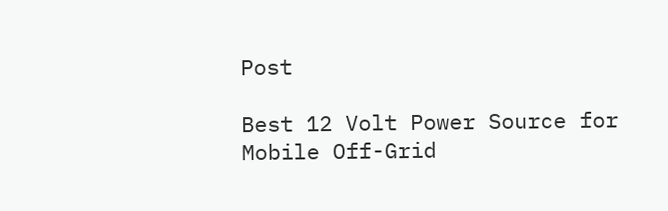Post

Best 12 Volt Power Source for Mobile Off-Grid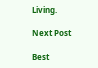Living.

Next Post

Best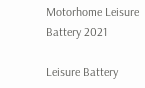Motorhome Leisure Battery 2021

Leisure Battery